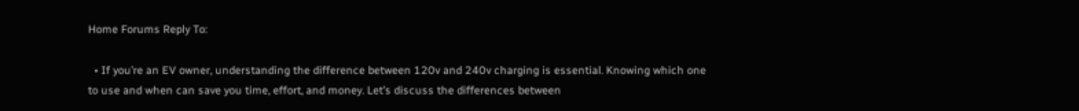Home Forums Reply To:

  • If you’re an EV owner, understanding the difference between 120v and 240v charging is essential. Knowing which one to use and when can save you time, effort, and money. Let’s discuss the differences between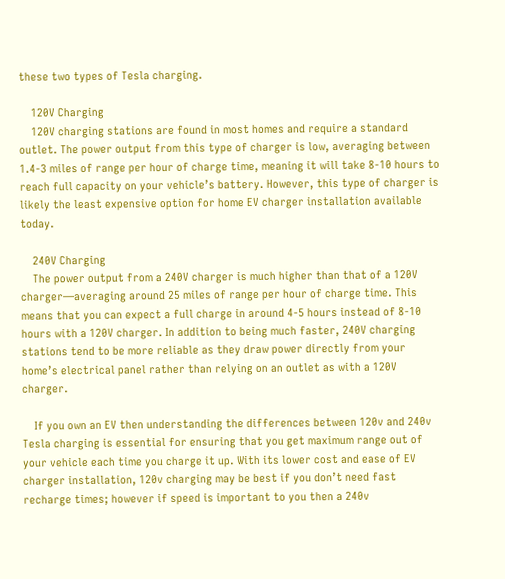these two types of Tesla charging.

    120V Charging
    120V charging stations are found in most homes and require a standard outlet. The power output from this type of charger is low, averaging between 1.4-3 miles of range per hour of charge time, meaning it will take 8-10 hours to reach full capacity on your vehicle’s battery. However, this type of charger is likely the least expensive option for home EV charger installation available today.

    240V Charging
    The power output from a 240V charger is much higher than that of a 120V charger—averaging around 25 miles of range per hour of charge time. This means that you can expect a full charge in around 4-5 hours instead of 8-10 hours with a 120V charger. In addition to being much faster, 240V charging stations tend to be more reliable as they draw power directly from your home’s electrical panel rather than relying on an outlet as with a 120V charger.

    If you own an EV then understanding the differences between 120v and 240v Tesla charging is essential for ensuring that you get maximum range out of your vehicle each time you charge it up. With its lower cost and ease of EV charger installation, 120v charging may be best if you don’t need fast recharge times; however if speed is important to you then a 240v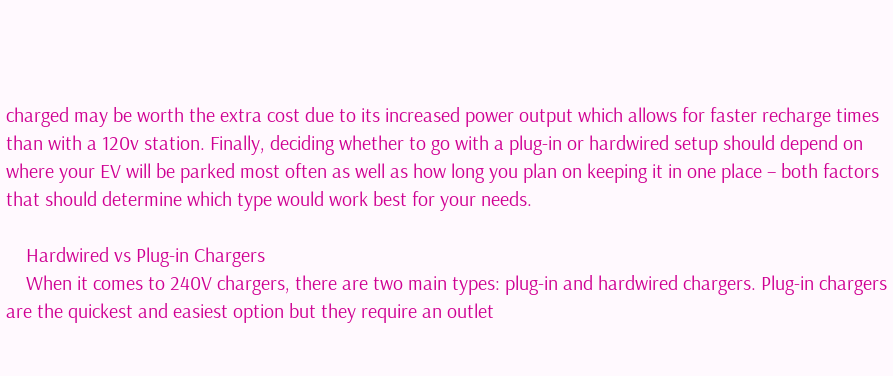charged may be worth the extra cost due to its increased power output which allows for faster recharge times than with a 120v station. Finally, deciding whether to go with a plug-in or hardwired setup should depend on where your EV will be parked most often as well as how long you plan on keeping it in one place – both factors that should determine which type would work best for your needs.

    Hardwired vs Plug-in Chargers
    When it comes to 240V chargers, there are two main types: plug-in and hardwired chargers. Plug-in chargers are the quickest and easiest option but they require an outlet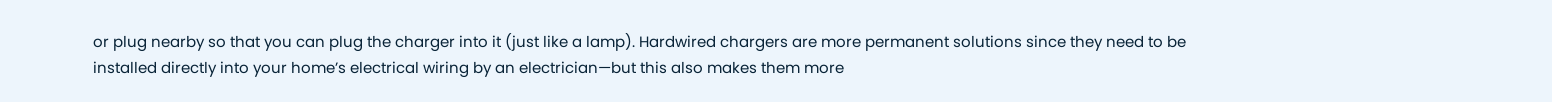or plug nearby so that you can plug the charger into it (just like a lamp). Hardwired chargers are more permanent solutions since they need to be installed directly into your home’s electrical wiring by an electrician—but this also makes them more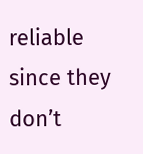reliable since they don’t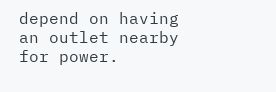depend on having an outlet nearby for power.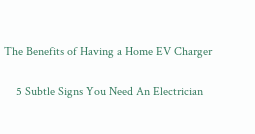The Benefits of Having a Home EV Charger

    5 Subtle Signs You Need An Electrician